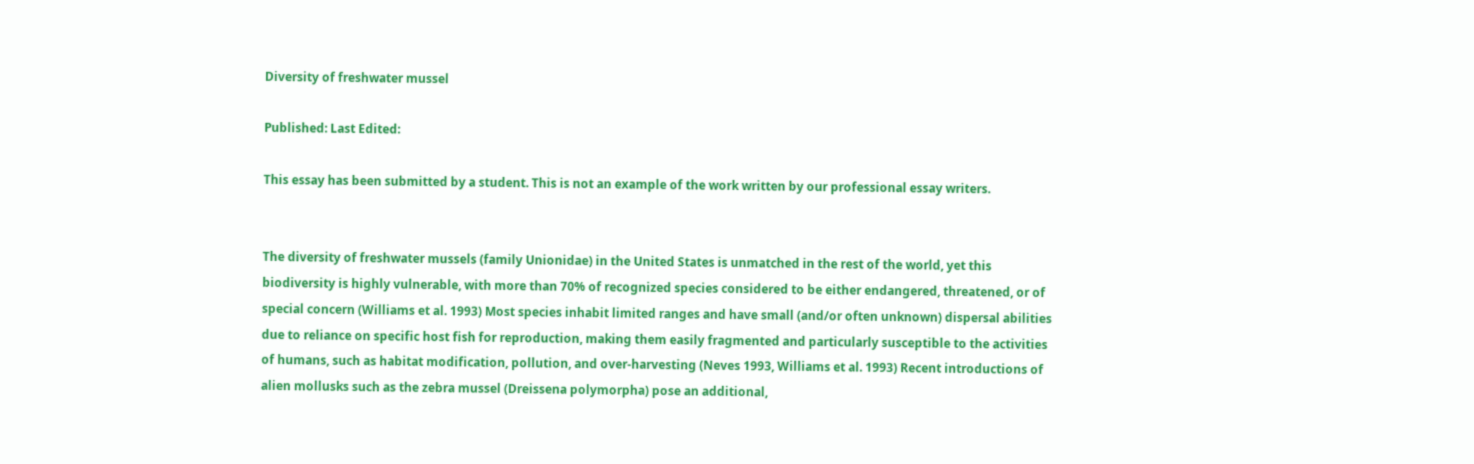Diversity of freshwater mussel

Published: Last Edited:

This essay has been submitted by a student. This is not an example of the work written by our professional essay writers.


The diversity of freshwater mussels (family Unionidae) in the United States is unmatched in the rest of the world, yet this biodiversity is highly vulnerable, with more than 70% of recognized species considered to be either endangered, threatened, or of special concern (Williams et al. 1993) Most species inhabit limited ranges and have small (and/or often unknown) dispersal abilities due to reliance on specific host fish for reproduction, making them easily fragmented and particularly susceptible to the activities of humans, such as habitat modification, pollution, and over-harvesting (Neves 1993, Williams et al. 1993) Recent introductions of alien mollusks such as the zebra mussel (Dreissena polymorpha) pose an additional,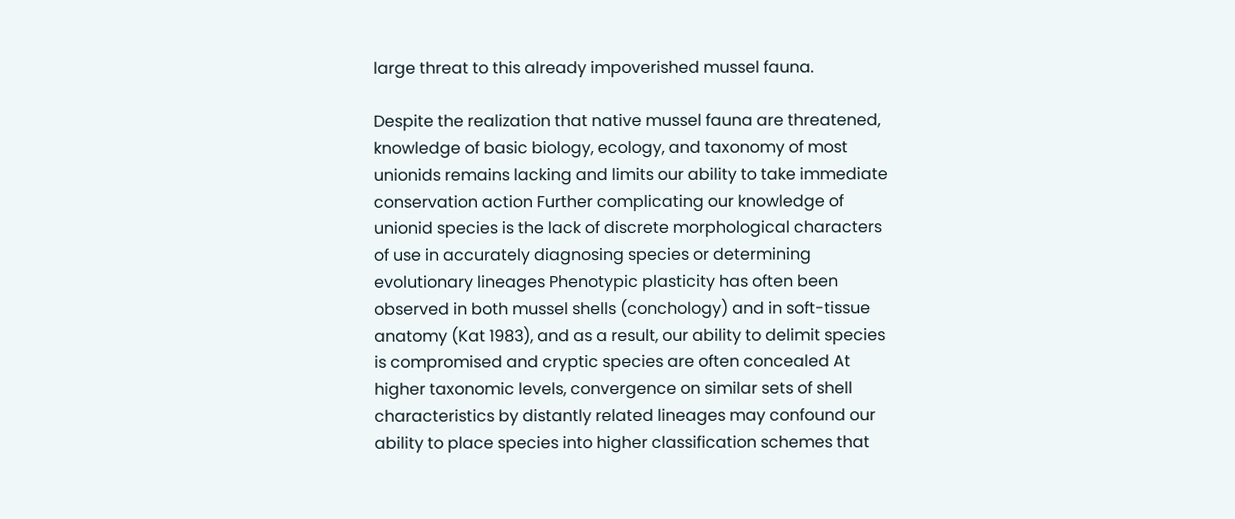large threat to this already impoverished mussel fauna.

Despite the realization that native mussel fauna are threatened, knowledge of basic biology, ecology, and taxonomy of most unionids remains lacking and limits our ability to take immediate conservation action Further complicating our knowledge of unionid species is the lack of discrete morphological characters of use in accurately diagnosing species or determining evolutionary lineages Phenotypic plasticity has often been observed in both mussel shells (conchology) and in soft-tissue anatomy (Kat 1983), and as a result, our ability to delimit species is compromised and cryptic species are often concealed At higher taxonomic levels, convergence on similar sets of shell characteristics by distantly related lineages may confound our ability to place species into higher classification schemes that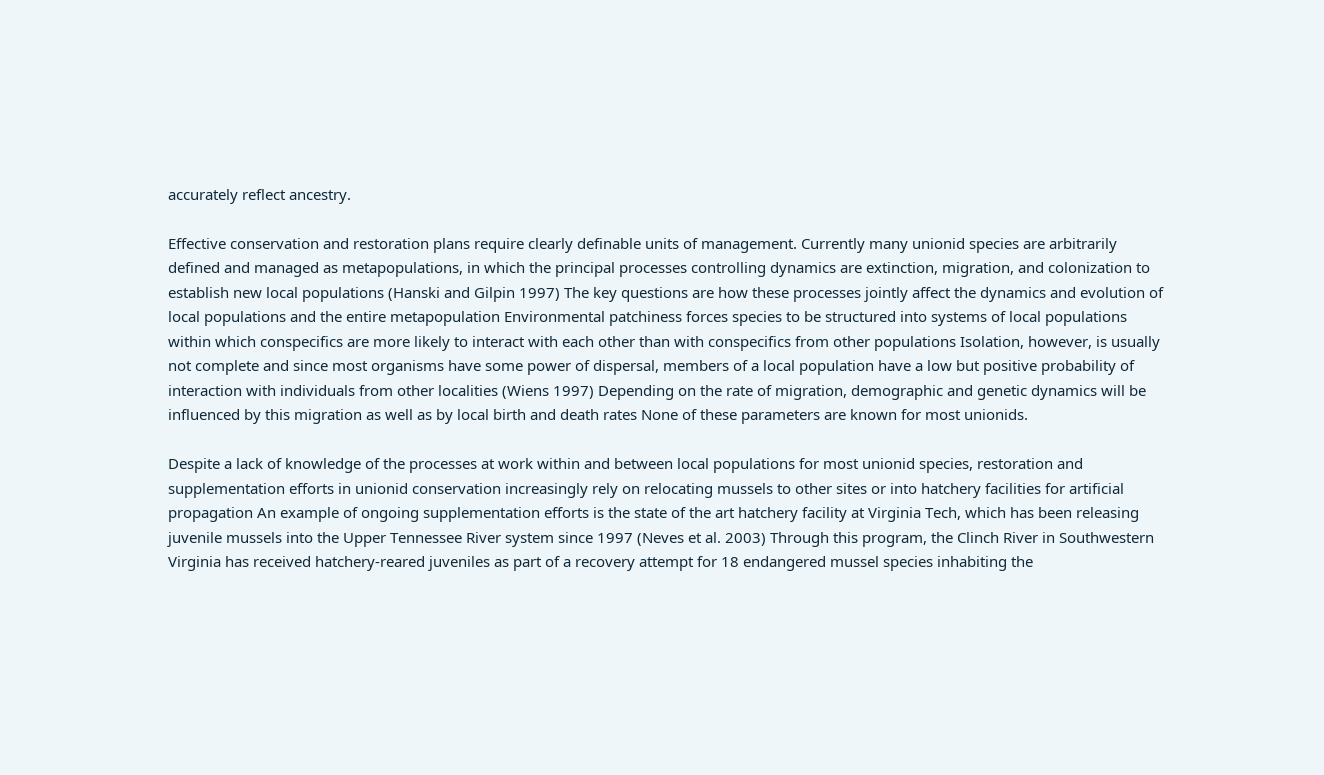accurately reflect ancestry.

Effective conservation and restoration plans require clearly definable units of management. Currently many unionid species are arbitrarily defined and managed as metapopulations, in which the principal processes controlling dynamics are extinction, migration, and colonization to establish new local populations (Hanski and Gilpin 1997) The key questions are how these processes jointly affect the dynamics and evolution of local populations and the entire metapopulation Environmental patchiness forces species to be structured into systems of local populations within which conspecifics are more likely to interact with each other than with conspecifics from other populations Isolation, however, is usually not complete and since most organisms have some power of dispersal, members of a local population have a low but positive probability of interaction with individuals from other localities (Wiens 1997) Depending on the rate of migration, demographic and genetic dynamics will be influenced by this migration as well as by local birth and death rates None of these parameters are known for most unionids.

Despite a lack of knowledge of the processes at work within and between local populations for most unionid species, restoration and supplementation efforts in unionid conservation increasingly rely on relocating mussels to other sites or into hatchery facilities for artificial propagation An example of ongoing supplementation efforts is the state of the art hatchery facility at Virginia Tech, which has been releasing juvenile mussels into the Upper Tennessee River system since 1997 (Neves et al. 2003) Through this program, the Clinch River in Southwestern Virginia has received hatchery-reared juveniles as part of a recovery attempt for 18 endangered mussel species inhabiting the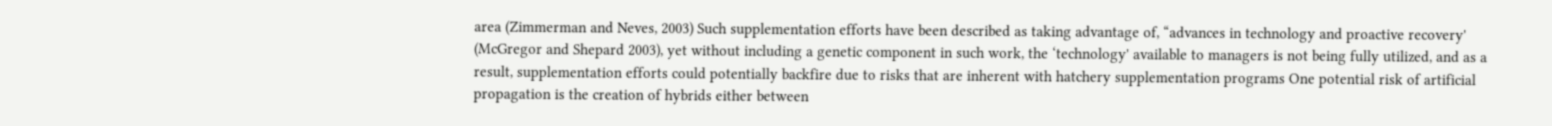area (Zimmerman and Neves, 2003) Such supplementation efforts have been described as taking advantage of, “advances in technology and proactive recovery' (McGregor and Shepard 2003), yet without including a genetic component in such work, the ‘technology' available to managers is not being fully utilized, and as a result, supplementation efforts could potentially backfire due to risks that are inherent with hatchery supplementation programs One potential risk of artificial propagation is the creation of hybrids either between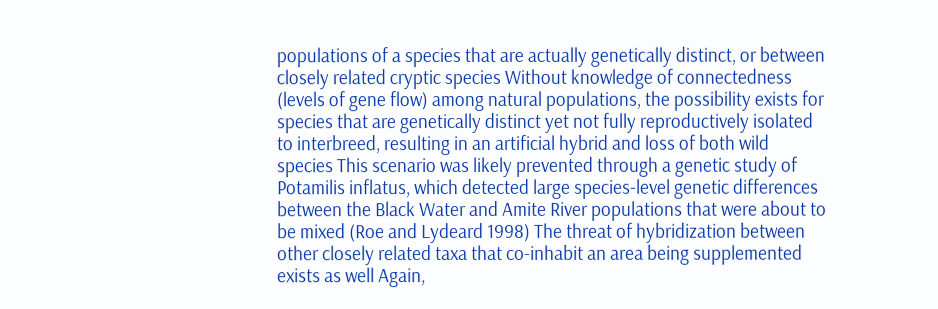populations of a species that are actually genetically distinct, or between closely related cryptic species Without knowledge of connectedness (levels of gene flow) among natural populations, the possibility exists for species that are genetically distinct yet not fully reproductively isolated to interbreed, resulting in an artificial hybrid and loss of both wild species This scenario was likely prevented through a genetic study of Potamilis inflatus, which detected large species-level genetic differences between the Black Water and Amite River populations that were about to be mixed (Roe and Lydeard 1998) The threat of hybridization between other closely related taxa that co-inhabit an area being supplemented exists as well Again,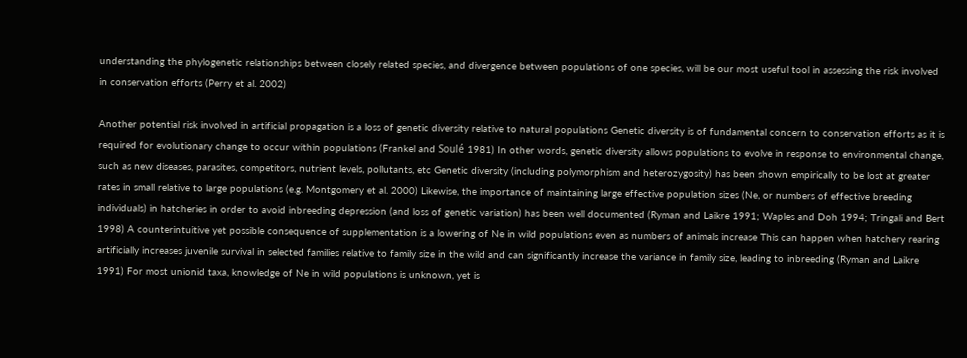understanding the phylogenetic relationships between closely related species, and divergence between populations of one species, will be our most useful tool in assessing the risk involved in conservation efforts (Perry et al. 2002)

Another potential risk involved in artificial propagation is a loss of genetic diversity relative to natural populations Genetic diversity is of fundamental concern to conservation efforts as it is required for evolutionary change to occur within populations (Frankel and Soulé 1981) In other words, genetic diversity allows populations to evolve in response to environmental change, such as new diseases, parasites, competitors, nutrient levels, pollutants, etc Genetic diversity (including polymorphism and heterozygosity) has been shown empirically to be lost at greater rates in small relative to large populations (e.g. Montgomery et al. 2000) Likewise, the importance of maintaining large effective population sizes (Ne, or numbers of effective breeding individuals) in hatcheries in order to avoid inbreeding depression (and loss of genetic variation) has been well documented (Ryman and Laikre 1991; Waples and Doh 1994; Tringali and Bert 1998) A counterintuitive yet possible consequence of supplementation is a lowering of Ne in wild populations even as numbers of animals increase This can happen when hatchery rearing artificially increases juvenile survival in selected families relative to family size in the wild and can significantly increase the variance in family size, leading to inbreeding (Ryman and Laikre 1991) For most unionid taxa, knowledge of Ne in wild populations is unknown, yet is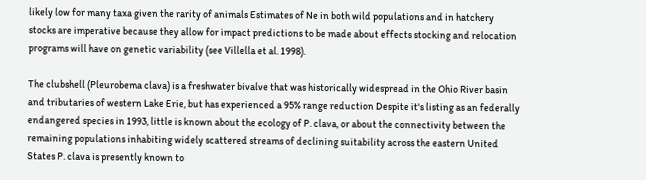likely low for many taxa given the rarity of animals Estimates of Ne in both wild populations and in hatchery stocks are imperative because they allow for impact predictions to be made about effects stocking and relocation programs will have on genetic variability (see Villella et al. 1998).

The clubshell (Pleurobema clava) is a freshwater bivalve that was historically widespread in the Ohio River basin and tributaries of western Lake Erie, but has experienced a 95% range reduction Despite it's listing as an federally endangered species in 1993, little is known about the ecology of P. clava, or about the connectivity between the remaining populations inhabiting widely scattered streams of declining suitability across the eastern United States P. clava is presently known to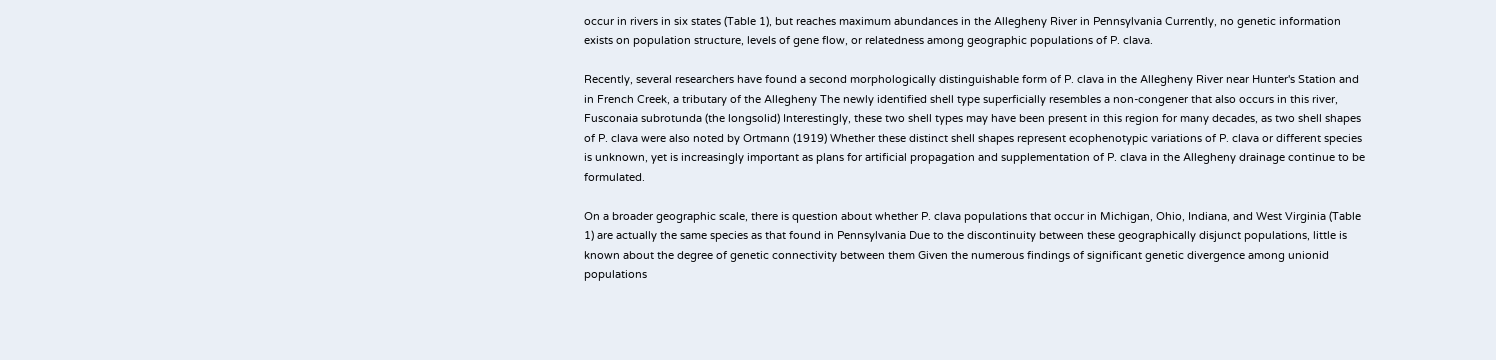occur in rivers in six states (Table 1), but reaches maximum abundances in the Allegheny River in Pennsylvania Currently, no genetic information exists on population structure, levels of gene flow, or relatedness among geographic populations of P. clava.

Recently, several researchers have found a second morphologically distinguishable form of P. clava in the Allegheny River near Hunter's Station and in French Creek, a tributary of the Allegheny The newly identified shell type superficially resembles a non-congener that also occurs in this river, Fusconaia subrotunda (the longsolid) Interestingly, these two shell types may have been present in this region for many decades, as two shell shapes of P. clava were also noted by Ortmann (1919) Whether these distinct shell shapes represent ecophenotypic variations of P. clava or different species is unknown, yet is increasingly important as plans for artificial propagation and supplementation of P. clava in the Allegheny drainage continue to be formulated.

On a broader geographic scale, there is question about whether P. clava populations that occur in Michigan, Ohio, Indiana, and West Virginia (Table 1) are actually the same species as that found in Pennsylvania Due to the discontinuity between these geographically disjunct populations, little is known about the degree of genetic connectivity between them Given the numerous findings of significant genetic divergence among unionid populations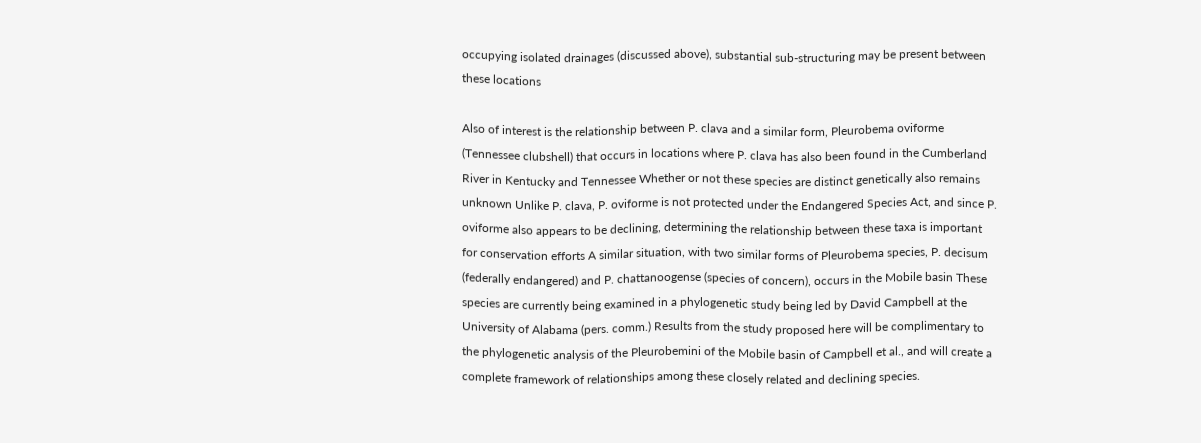occupying isolated drainages (discussed above), substantial sub-structuring may be present between these locations

Also of interest is the relationship between P. clava and a similar form, Pleurobema oviforme (Tennessee clubshell) that occurs in locations where P. clava has also been found in the Cumberland River in Kentucky and Tennessee Whether or not these species are distinct genetically also remains unknown Unlike P. clava, P. oviforme is not protected under the Endangered Species Act, and since P. oviforme also appears to be declining, determining the relationship between these taxa is important for conservation efforts A similar situation, with two similar forms of Pleurobema species, P. decisum (federally endangered) and P. chattanoogense (species of concern), occurs in the Mobile basin These species are currently being examined in a phylogenetic study being led by David Campbell at the University of Alabama (pers. comm.) Results from the study proposed here will be complimentary to the phylogenetic analysis of the Pleurobemini of the Mobile basin of Campbell et al., and will create a complete framework of relationships among these closely related and declining species.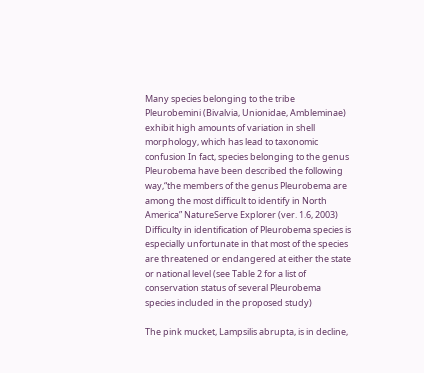Many species belonging to the tribe Pleurobemini (Bivalvia, Unionidae, Ambleminae) exhibit high amounts of variation in shell morphology, which has lead to taxonomic confusion In fact, species belonging to the genus Pleurobema have been described the following way,“the members of the genus Pleurobema are among the most difficult to identify in North America” NatureServe Explorer (ver. 1.6, 2003) Difficulty in identification of Pleurobema species is especially unfortunate in that most of the species are threatened or endangered at either the state or national level (see Table 2 for a list of conservation status of several Pleurobema species included in the proposed study)

The pink mucket, Lampsilis abrupta, is in decline,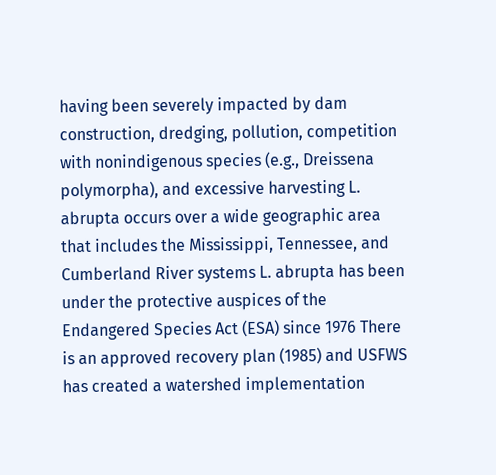having been severely impacted by dam construction, dredging, pollution, competition with nonindigenous species (e.g., Dreissena polymorpha), and excessive harvesting L. abrupta occurs over a wide geographic area that includes the Mississippi, Tennessee, and Cumberland River systems L. abrupta has been under the protective auspices of the Endangered Species Act (ESA) since 1976 There is an approved recovery plan (1985) and USFWS has created a watershed implementation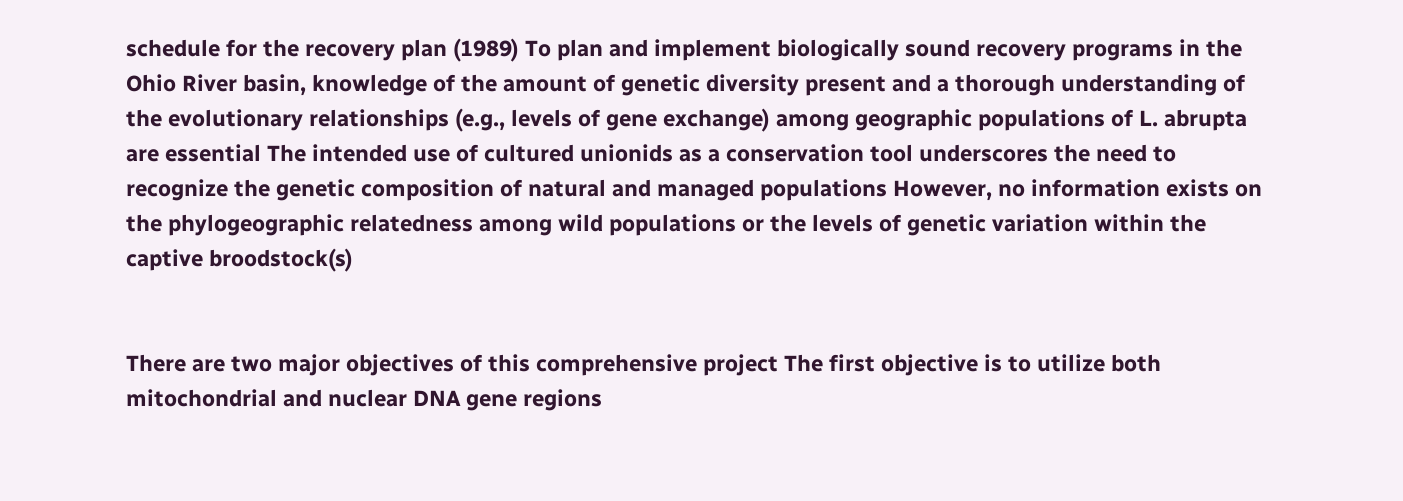schedule for the recovery plan (1989) To plan and implement biologically sound recovery programs in the Ohio River basin, knowledge of the amount of genetic diversity present and a thorough understanding of the evolutionary relationships (e.g., levels of gene exchange) among geographic populations of L. abrupta are essential The intended use of cultured unionids as a conservation tool underscores the need to recognize the genetic composition of natural and managed populations However, no information exists on the phylogeographic relatedness among wild populations or the levels of genetic variation within the captive broodstock(s)


There are two major objectives of this comprehensive project The first objective is to utilize both mitochondrial and nuclear DNA gene regions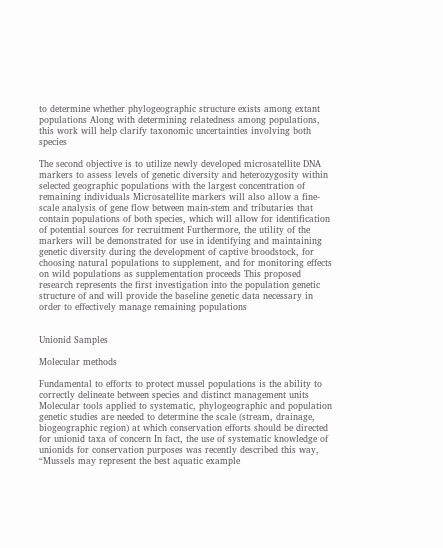to determine whether phylogeographic structure exists among extant populations Along with determining relatedness among populations, this work will help clarify taxonomic uncertainties involving both species

The second objective is to utilize newly developed microsatellite DNA markers to assess levels of genetic diversity and heterozygosity within selected geographic populations with the largest concentration of remaining individuals Microsatellite markers will also allow a fine-scale analysis of gene flow between main-stem and tributaries that contain populations of both species, which will allow for identification of potential sources for recruitment Furthermore, the utility of the markers will be demonstrated for use in identifying and maintaining genetic diversity during the development of captive broodstock, for choosing natural populations to supplement, and for monitoring effects on wild populations as supplementation proceeds This proposed research represents the first investigation into the population genetic structure of and will provide the baseline genetic data necessary in order to effectively manage remaining populations


Unionid Samples

Molecular methods

Fundamental to efforts to protect mussel populations is the ability to correctly delineate between species and distinct management units Molecular tools applied to systematic, phylogeographic and population genetic studies are needed to determine the scale (stream, drainage, biogeographic region) at which conservation efforts should be directed for unionid taxa of concern In fact, the use of systematic knowledge of unionids for conservation purposes was recently described this way, “Mussels may represent the best aquatic example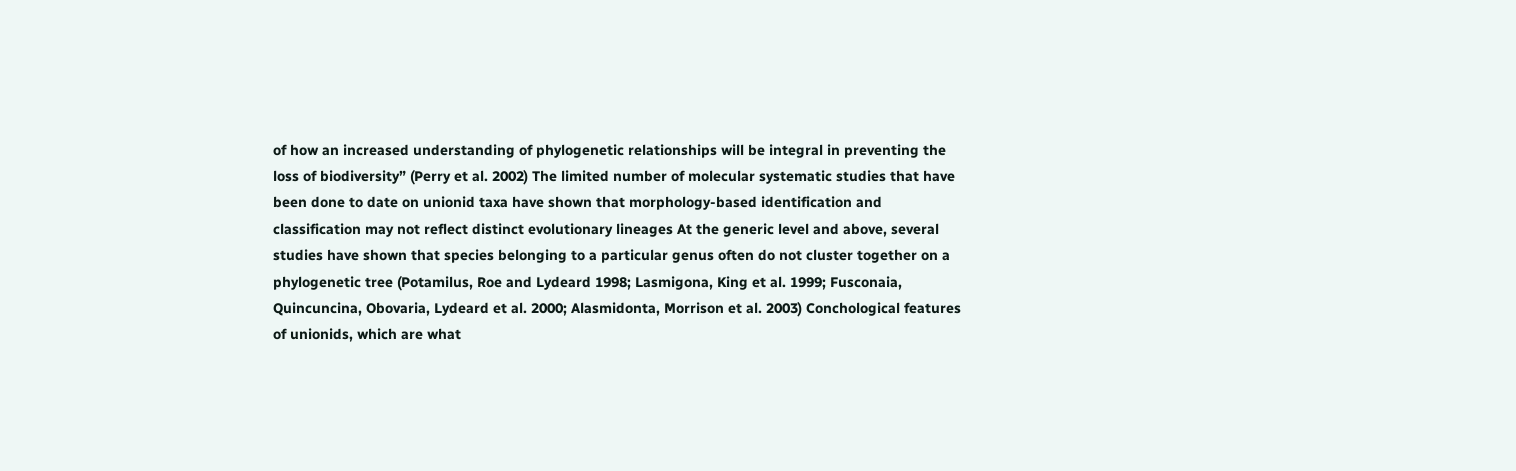of how an increased understanding of phylogenetic relationships will be integral in preventing the loss of biodiversity” (Perry et al. 2002) The limited number of molecular systematic studies that have been done to date on unionid taxa have shown that morphology-based identification and classification may not reflect distinct evolutionary lineages At the generic level and above, several studies have shown that species belonging to a particular genus often do not cluster together on a phylogenetic tree (Potamilus, Roe and Lydeard 1998; Lasmigona, King et al. 1999; Fusconaia, Quincuncina, Obovaria, Lydeard et al. 2000; Alasmidonta, Morrison et al. 2003) Conchological features of unionids, which are what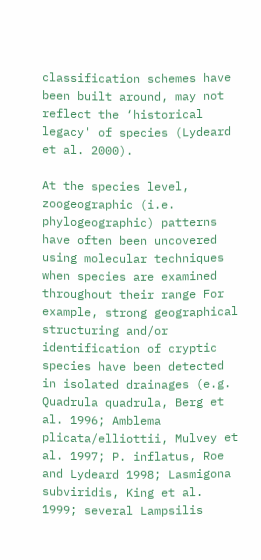classification schemes have been built around, may not reflect the ‘historical legacy' of species (Lydeard et al. 2000).

At the species level, zoogeographic (i.e. phylogeographic) patterns have often been uncovered using molecular techniques when species are examined throughout their range For example, strong geographical structuring and/or identification of cryptic species have been detected in isolated drainages (e.g. Quadrula quadrula, Berg et al. 1996; Amblema plicata/elliottii, Mulvey et al. 1997; P. inflatus, Roe and Lydeard 1998; Lasmigona subviridis, King et al. 1999; several Lampsilis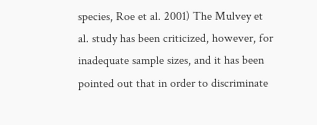species, Roe et al. 2001) The Mulvey et al. study has been criticized, however, for inadequate sample sizes, and it has been pointed out that in order to discriminate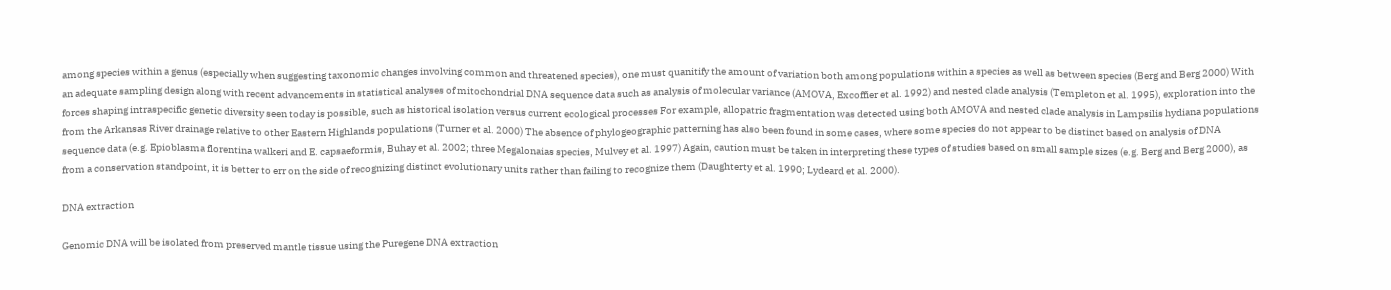among species within a genus (especially when suggesting taxonomic changes involving common and threatened species), one must quanitify the amount of variation both among populations within a species as well as between species (Berg and Berg 2000) With an adequate sampling design along with recent advancements in statistical analyses of mitochondrial DNA sequence data such as analysis of molecular variance (AMOVA, Excoffier et al. 1992) and nested clade analysis (Templeton et al. 1995), exploration into the forces shaping intraspecific genetic diversity seen today is possible, such as historical isolation versus current ecological processes For example, allopatric fragmentation was detected using both AMOVA and nested clade analysis in Lampsilis hydiana populations from the Arkansas River drainage relative to other Eastern Highlands populations (Turner et al. 2000) The absence of phylogeographic patterning has also been found in some cases, where some species do not appear to be distinct based on analysis of DNA sequence data (e.g. Epioblasma florentina walkeri and E. capsaeformis, Buhay et al. 2002; three Megalonaias species, Mulvey et al. 1997) Again, caution must be taken in interpreting these types of studies based on small sample sizes (e.g. Berg and Berg 2000), as from a conservation standpoint, it is better to err on the side of recognizing distinct evolutionary units rather than failing to recognize them (Daughterty et al. 1990; Lydeard et al. 2000).

DNA extraction

Genomic DNA will be isolated from preserved mantle tissue using the Puregene DNA extraction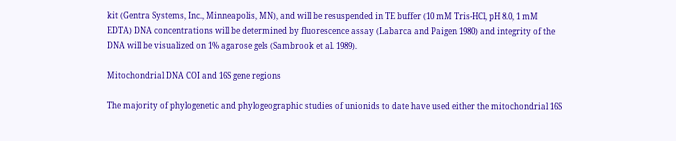kit (Gentra Systems, Inc., Minneapolis, MN), and will be resuspended in TE buffer (10 mM Tris-HCl, pH 8.0, 1 mM EDTA) DNA concentrations will be determined by fluorescence assay (Labarca and Paigen 1980) and integrity of the DNA will be visualized on 1% agarose gels (Sambrook et al. 1989).

Mitochondrial DNA COI and 16S gene regions

The majority of phylogenetic and phylogeographic studies of unionids to date have used either the mitochondrial 16S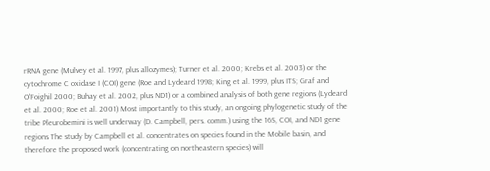rRNA gene (Mulvey et al. 1997, plus allozymes); Turner et al. 2000; Krebs et al. 2003) or the cytochrome C oxidase I (COI) gene (Roe and Lydeard 1998; King et al. 1999, plus ITS; Graf and O'Foighil 2000; Buhay et al. 2002, plus ND1) or a combined analysis of both gene regions (Lydeard et al. 2000; Roe et al. 2001) Most importantly to this study, an ongoing phylogenetic study of the tribe Pleurobemini is well underway (D. Campbell, pers. comm.) using the 16S, COI, and ND1 gene regions The study by Campbell et al. concentrates on species found in the Mobile basin, and therefore the proposed work (concentrating on northeastern species) will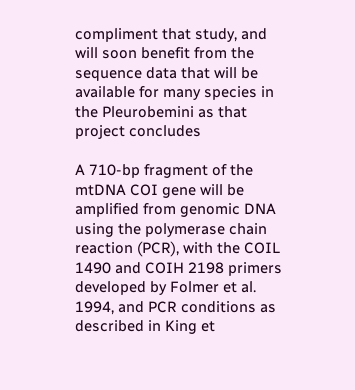compliment that study, and will soon benefit from the sequence data that will be available for many species in the Pleurobemini as that project concludes

A 710-bp fragment of the mtDNA COI gene will be amplified from genomic DNA using the polymerase chain reaction (PCR), with the COIL 1490 and COIH 2198 primers developed by Folmer et al. 1994, and PCR conditions as described in King et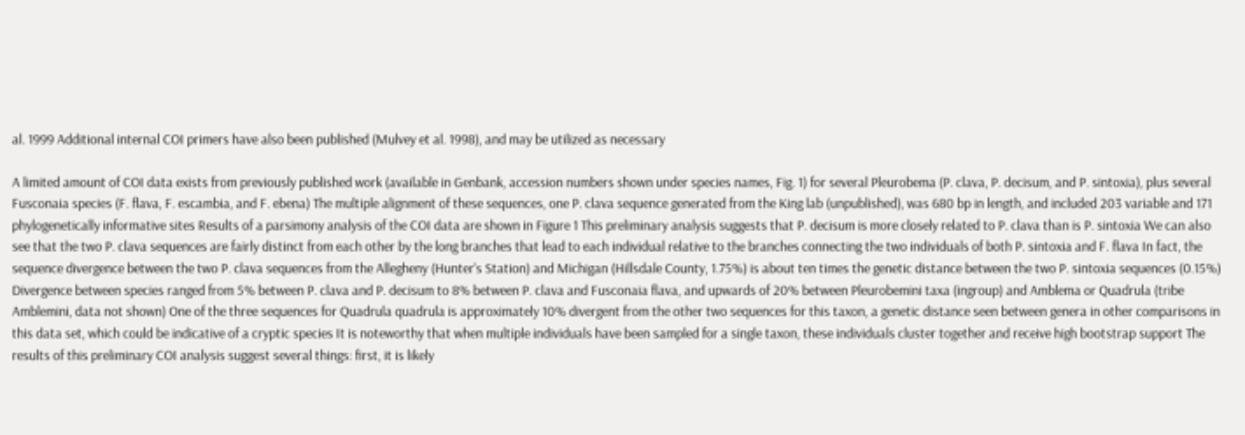al. 1999 Additional internal COI primers have also been published (Mulvey et al. 1998), and may be utilized as necessary

A limited amount of COI data exists from previously published work (available in Genbank, accession numbers shown under species names, Fig. 1) for several Pleurobema (P. clava, P. decisum, and P. sintoxia), plus several Fusconaia species (F. flava, F. escambia, and F. ebena) The multiple alignment of these sequences, one P. clava sequence generated from the King lab (unpublished), was 680 bp in length, and included 203 variable and 171 phylogenetically informative sites Results of a parsimony analysis of the COI data are shown in Figure 1 This preliminary analysis suggests that P. decisum is more closely related to P. clava than is P. sintoxia We can also see that the two P. clava sequences are fairly distinct from each other by the long branches that lead to each individual relative to the branches connecting the two individuals of both P. sintoxia and F. flava In fact, the sequence divergence between the two P. clava sequences from the Allegheny (Hunter's Station) and Michigan (Hillsdale County, 1.75%) is about ten times the genetic distance between the two P. sintoxia sequences (0.15%) Divergence between species ranged from 5% between P. clava and P. decisum to 8% between P. clava and Fusconaia flava, and upwards of 20% between Pleurobemini taxa (ingroup) and Amblema or Quadrula (tribe Amblemini, data not shown) One of the three sequences for Quadrula quadrula is approximately 10% divergent from the other two sequences for this taxon, a genetic distance seen between genera in other comparisons in this data set, which could be indicative of a cryptic species It is noteworthy that when multiple individuals have been sampled for a single taxon, these individuals cluster together and receive high bootstrap support The results of this preliminary COI analysis suggest several things: first, it is likely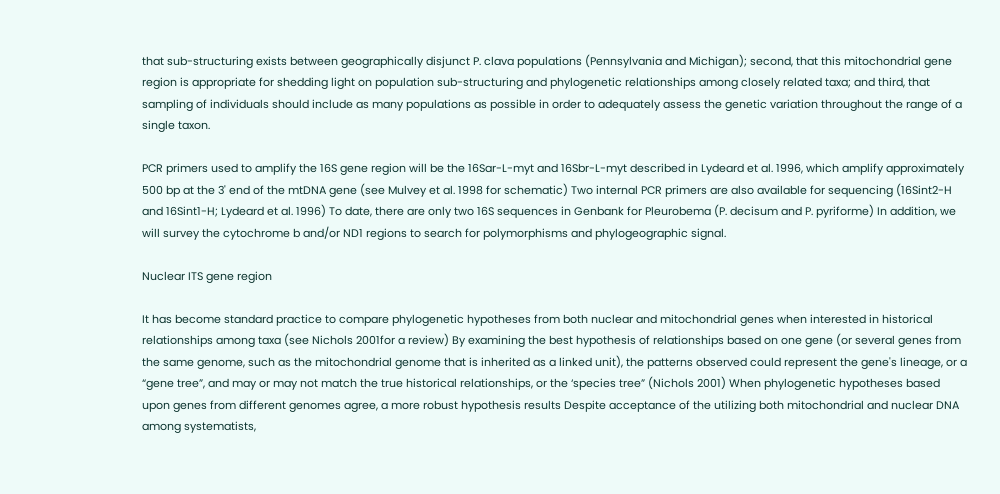that sub-structuring exists between geographically disjunct P. clava populations (Pennsylvania and Michigan); second, that this mitochondrial gene region is appropriate for shedding light on population sub-structuring and phylogenetic relationships among closely related taxa; and third, that sampling of individuals should include as many populations as possible in order to adequately assess the genetic variation throughout the range of a single taxon.

PCR primers used to amplify the 16S gene region will be the 16Sar-L-myt and 16Sbr-L-myt described in Lydeard et al. 1996, which amplify approximately 500 bp at the 3' end of the mtDNA gene (see Mulvey et al. 1998 for schematic) Two internal PCR primers are also available for sequencing (16Sint2-H and 16Sint1-H; Lydeard et al. 1996) To date, there are only two 16S sequences in Genbank for Pleurobema (P. decisum and P. pyriforme) In addition, we will survey the cytochrome b and/or ND1 regions to search for polymorphisms and phylogeographic signal.

Nuclear ITS gene region

It has become standard practice to compare phylogenetic hypotheses from both nuclear and mitochondrial genes when interested in historical relationships among taxa (see Nichols 2001for a review) By examining the best hypothesis of relationships based on one gene (or several genes from the same genome, such as the mitochondrial genome that is inherited as a linked unit), the patterns observed could represent the gene's lineage, or a “gene tree”, and may or may not match the true historical relationships, or the ‘species tree” (Nichols 2001) When phylogenetic hypotheses based upon genes from different genomes agree, a more robust hypothesis results Despite acceptance of the utilizing both mitochondrial and nuclear DNA among systematists,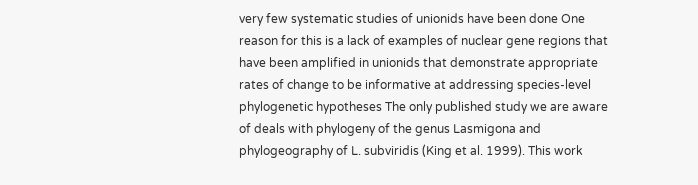very few systematic studies of unionids have been done One reason for this is a lack of examples of nuclear gene regions that have been amplified in unionids that demonstrate appropriate rates of change to be informative at addressing species-level phylogenetic hypotheses The only published study we are aware of deals with phylogeny of the genus Lasmigona and phylogeography of L. subviridis (King et al. 1999). This work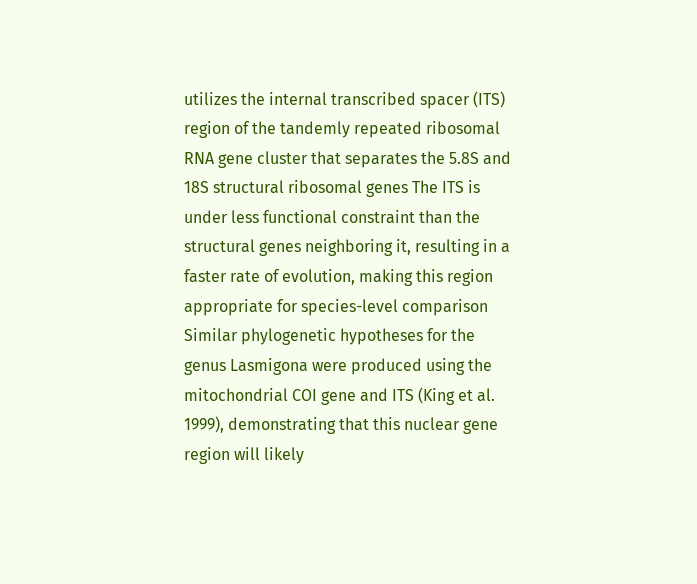utilizes the internal transcribed spacer (ITS) region of the tandemly repeated ribosomal RNA gene cluster that separates the 5.8S and 18S structural ribosomal genes The ITS is under less functional constraint than the structural genes neighboring it, resulting in a faster rate of evolution, making this region appropriate for species-level comparison Similar phylogenetic hypotheses for the genus Lasmigona were produced using the mitochondrial COI gene and ITS (King et al. 1999), demonstrating that this nuclear gene region will likely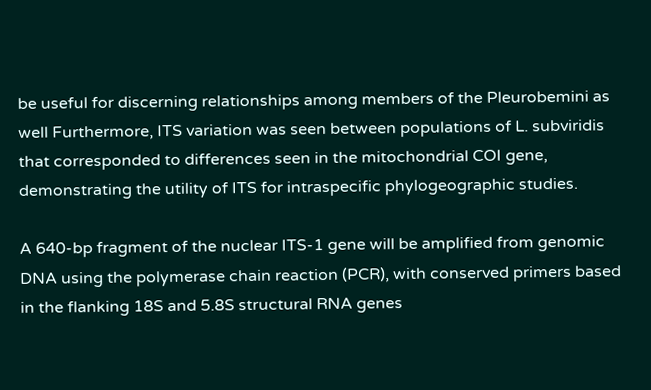be useful for discerning relationships among members of the Pleurobemini as well Furthermore, ITS variation was seen between populations of L. subviridis that corresponded to differences seen in the mitochondrial COI gene, demonstrating the utility of ITS for intraspecific phylogeographic studies.

A 640-bp fragment of the nuclear ITS-1 gene will be amplified from genomic DNA using the polymerase chain reaction (PCR), with conserved primers based in the flanking 18S and 5.8S structural RNA genes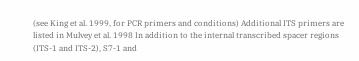(see King et al. 1999, for PCR primers and conditions) Additional ITS primers are listed in Mulvey et al. 1998 In addition to the internal transcribed spacer regions (ITS-1 and ITS-2), S7-1 and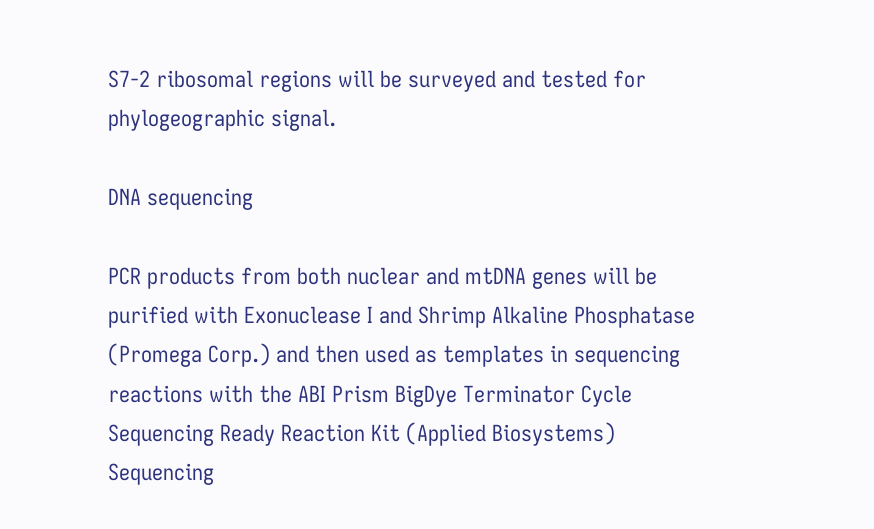S7-2 ribosomal regions will be surveyed and tested for phylogeographic signal.

DNA sequencing

PCR products from both nuclear and mtDNA genes will be purified with Exonuclease I and Shrimp Alkaline Phosphatase (Promega Corp.) and then used as templates in sequencing reactions with the ABI Prism BigDye Terminator Cycle Sequencing Ready Reaction Kit (Applied Biosystems) Sequencing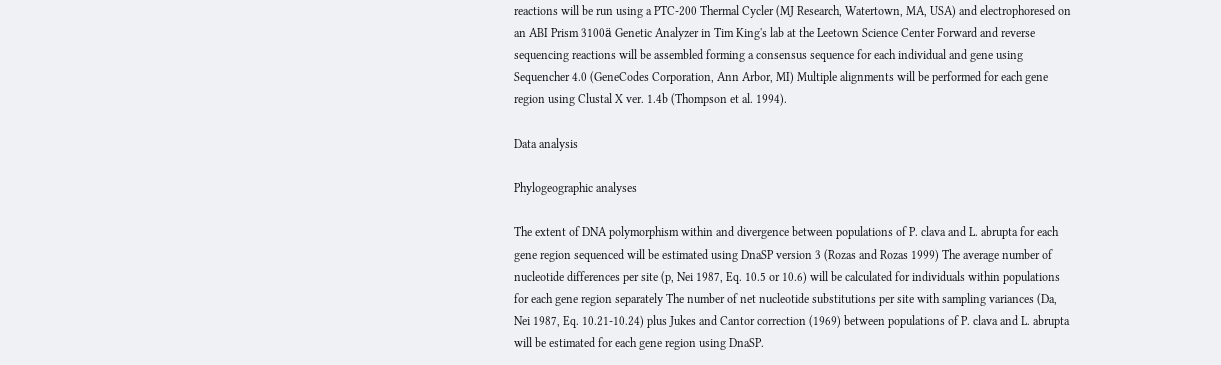reactions will be run using a PTC-200 Thermal Cycler (MJ Research, Watertown, MA, USA) and electrophoresed on an ABI Prism 3100ä Genetic Analyzer in Tim King's lab at the Leetown Science Center Forward and reverse sequencing reactions will be assembled forming a consensus sequence for each individual and gene using Sequencher 4.0 (GeneCodes Corporation, Ann Arbor, MI) Multiple alignments will be performed for each gene region using Clustal X ver. 1.4b (Thompson et al. 1994).

Data analysis

Phylogeographic analyses

The extent of DNA polymorphism within and divergence between populations of P. clava and L. abrupta for each gene region sequenced will be estimated using DnaSP version 3 (Rozas and Rozas 1999) The average number of nucleotide differences per site (p, Nei 1987, Eq. 10.5 or 10.6) will be calculated for individuals within populations for each gene region separately The number of net nucleotide substitutions per site with sampling variances (Da, Nei 1987, Eq. 10.21-10.24) plus Jukes and Cantor correction (1969) between populations of P. clava and L. abrupta will be estimated for each gene region using DnaSP.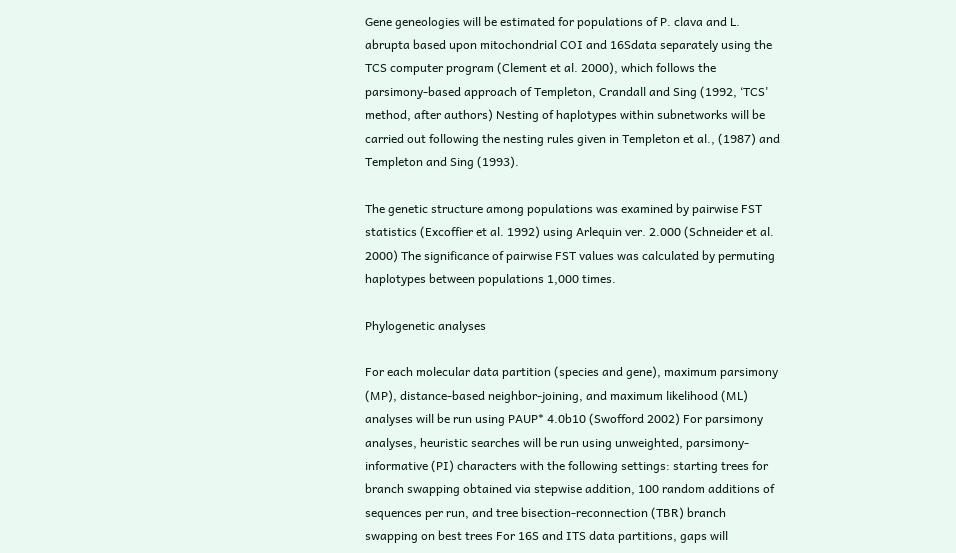Gene geneologies will be estimated for populations of P. clava and L. abrupta based upon mitochondrial COI and 16Sdata separately using the TCS computer program (Clement et al. 2000), which follows the parsimony-based approach of Templeton, Crandall and Sing (1992, ‘TCS' method, after authors) Nesting of haplotypes within subnetworks will be carried out following the nesting rules given in Templeton et al., (1987) and Templeton and Sing (1993).

The genetic structure among populations was examined by pairwise FST statistics (Excoffier et al. 1992) using Arlequin ver. 2.000 (Schneider et al. 2000) The significance of pairwise FST values was calculated by permuting haplotypes between populations 1,000 times.

Phylogenetic analyses

For each molecular data partition (species and gene), maximum parsimony (MP), distance-based neighbor-joining, and maximum likelihood (ML) analyses will be run using PAUP* 4.0b10 (Swofford 2002) For parsimony analyses, heuristic searches will be run using unweighted, parsimony-informative (PI) characters with the following settings: starting trees for branch swapping obtained via stepwise addition, 100 random additions of sequences per run, and tree bisection-reconnection (TBR) branch swapping on best trees For 16S and ITS data partitions, gaps will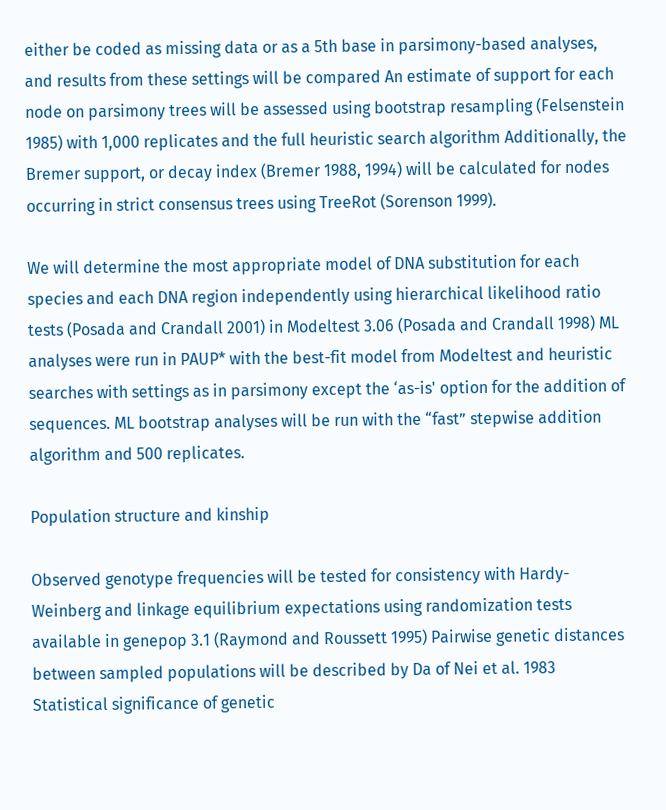either be coded as missing data or as a 5th base in parsimony-based analyses, and results from these settings will be compared An estimate of support for each node on parsimony trees will be assessed using bootstrap resampling (Felsenstein 1985) with 1,000 replicates and the full heuristic search algorithm Additionally, the Bremer support, or decay index (Bremer 1988, 1994) will be calculated for nodes occurring in strict consensus trees using TreeRot (Sorenson 1999).

We will determine the most appropriate model of DNA substitution for each species and each DNA region independently using hierarchical likelihood ratio tests (Posada and Crandall 2001) in Modeltest 3.06 (Posada and Crandall 1998) ML analyses were run in PAUP* with the best-fit model from Modeltest and heuristic searches with settings as in parsimony except the ‘as-is' option for the addition of sequences. ML bootstrap analyses will be run with the “fast” stepwise addition algorithm and 500 replicates.

Population structure and kinship

Observed genotype frequencies will be tested for consistency with Hardy-Weinberg and linkage equilibrium expectations using randomization tests available in genepop 3.1 (Raymond and Roussett 1995) Pairwise genetic distances between sampled populations will be described by Da of Nei et al. 1983 Statistical significance of genetic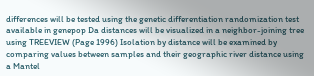differences will be tested using the genetic differentiation randomization test available in genepop Da distances will be visualized in a neighbor-joining tree using TREEVIEW (Page 1996) Isolation by distance will be examined by comparing values between samples and their geographic river distance using a Mantel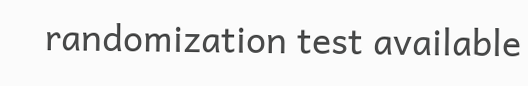randomization test available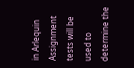in Arlequin Assignment tests will be used to determine the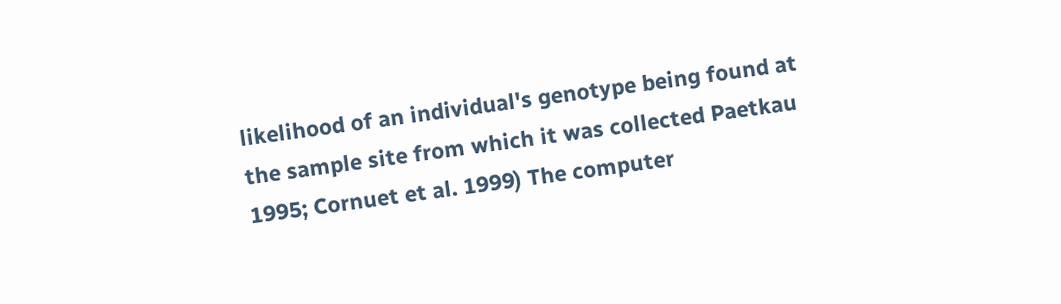likelihood of an individual's genotype being found at the sample site from which it was collected Paetkau 1995; Cornuet et al. 1999) The computer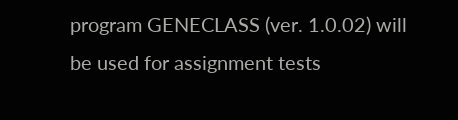program GENECLASS (ver. 1.0.02) will be used for assignment tests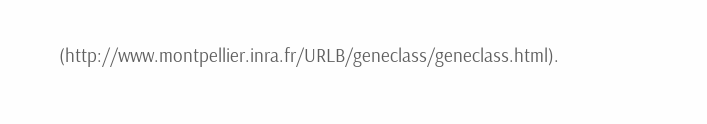(http://www.montpellier.inra.fr/URLB/geneclass/geneclass.html).